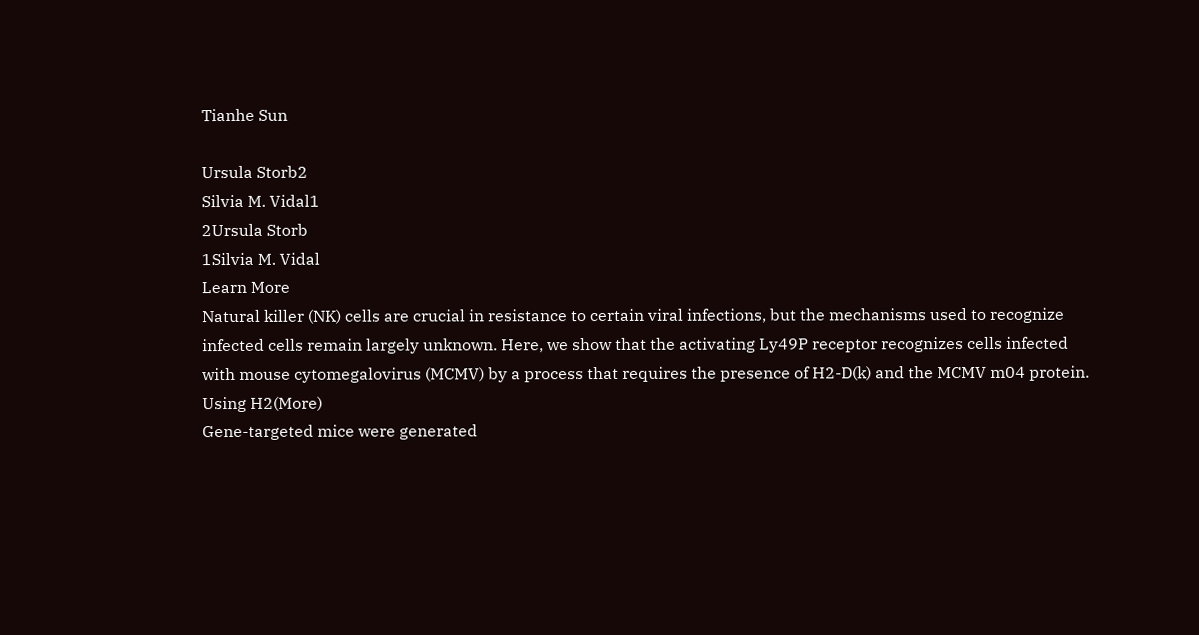Tianhe Sun

Ursula Storb2
Silvia M. Vidal1
2Ursula Storb
1Silvia M. Vidal
Learn More
Natural killer (NK) cells are crucial in resistance to certain viral infections, but the mechanisms used to recognize infected cells remain largely unknown. Here, we show that the activating Ly49P receptor recognizes cells infected with mouse cytomegalovirus (MCMV) by a process that requires the presence of H2-D(k) and the MCMV m04 protein. Using H2(More)
Gene-targeted mice were generated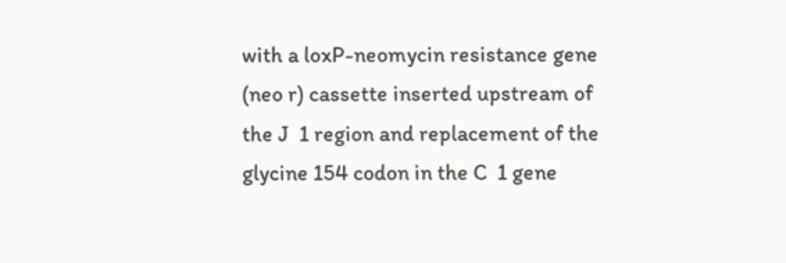with a loxP-neomycin resistance gene (neo r) cassette inserted upstream of the J  1 region and replacement of the glycine 154 codon in the C  1 gene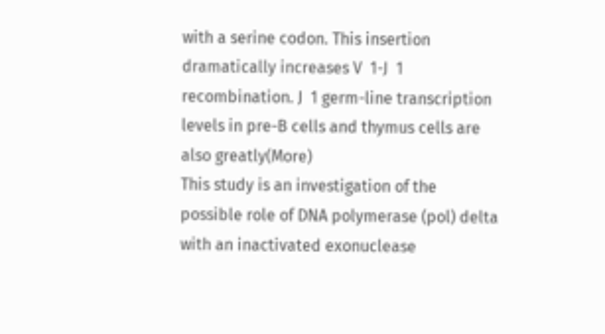with a serine codon. This insertion dramatically increases V  1-J  1 recombination. J  1 germ-line transcription levels in pre-B cells and thymus cells are also greatly(More)
This study is an investigation of the possible role of DNA polymerase (pol) delta with an inactivated exonuclease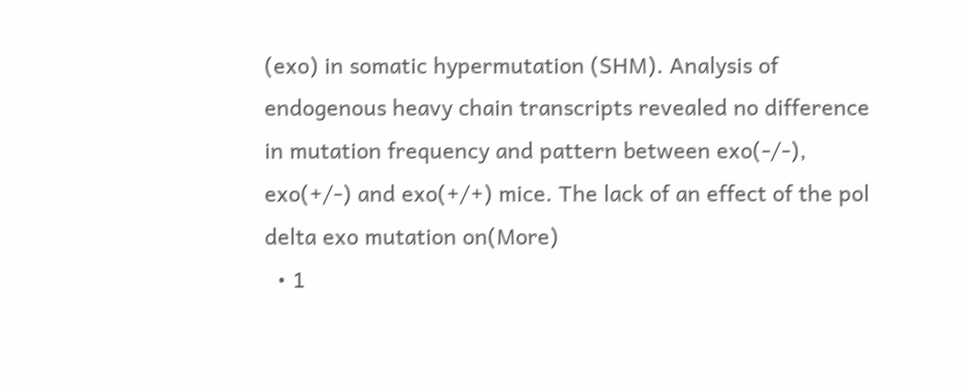(exo) in somatic hypermutation (SHM). Analysis of endogenous heavy chain transcripts revealed no difference in mutation frequency and pattern between exo(-/-), exo(+/-) and exo(+/+) mice. The lack of an effect of the pol delta exo mutation on(More)
  • 1